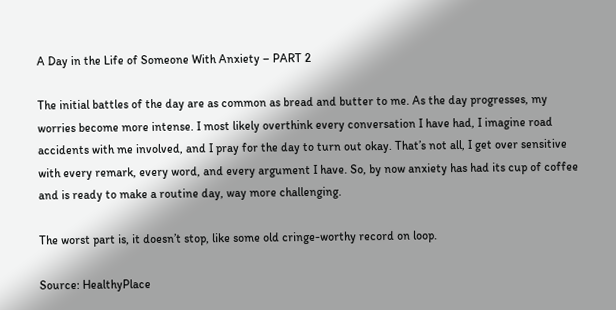A Day in the Life of Someone With Anxiety – PART 2

The initial battles of the day are as common as bread and butter to me. As the day progresses, my worries become more intense. I most likely overthink every conversation I have had, I imagine road accidents with me involved, and I pray for the day to turn out okay. That’s not all, I get over sensitive with every remark, every word, and every argument I have. So, by now anxiety has had its cup of coffee and is ready to make a routine day, way more challenging.

The worst part is, it doesn’t stop, like some old cringe-worthy record on loop.

Source: HealthyPlace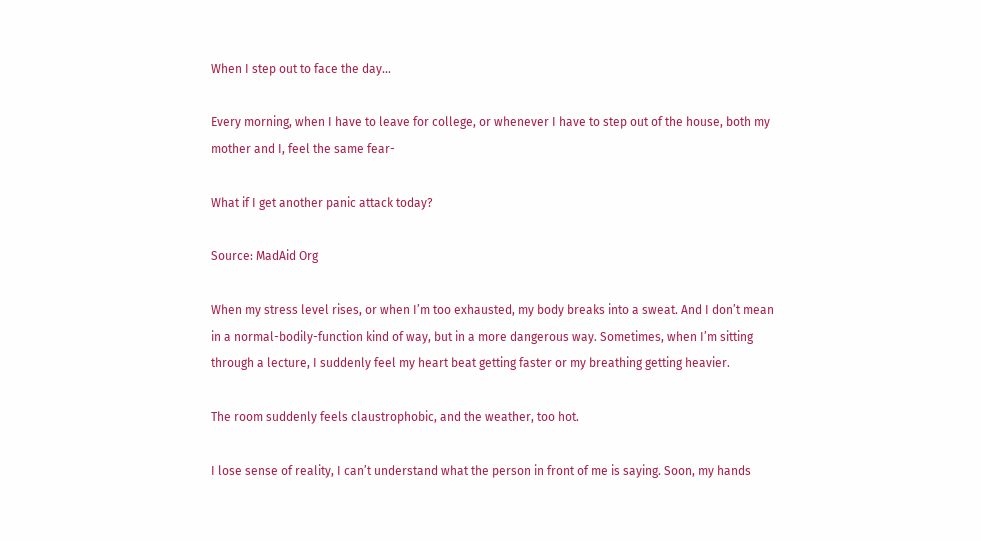When I step out to face the day…

Every morning, when I have to leave for college, or whenever I have to step out of the house, both my mother and I, feel the same fear-

What if I get another panic attack today?

Source: MadAid Org

When my stress level rises, or when I’m too exhausted, my body breaks into a sweat. And I don’t mean in a normal-bodily-function kind of way, but in a more dangerous way. Sometimes, when I’m sitting through a lecture, I suddenly feel my heart beat getting faster or my breathing getting heavier.

The room suddenly feels claustrophobic, and the weather, too hot.

I lose sense of reality, I can’t understand what the person in front of me is saying. Soon, my hands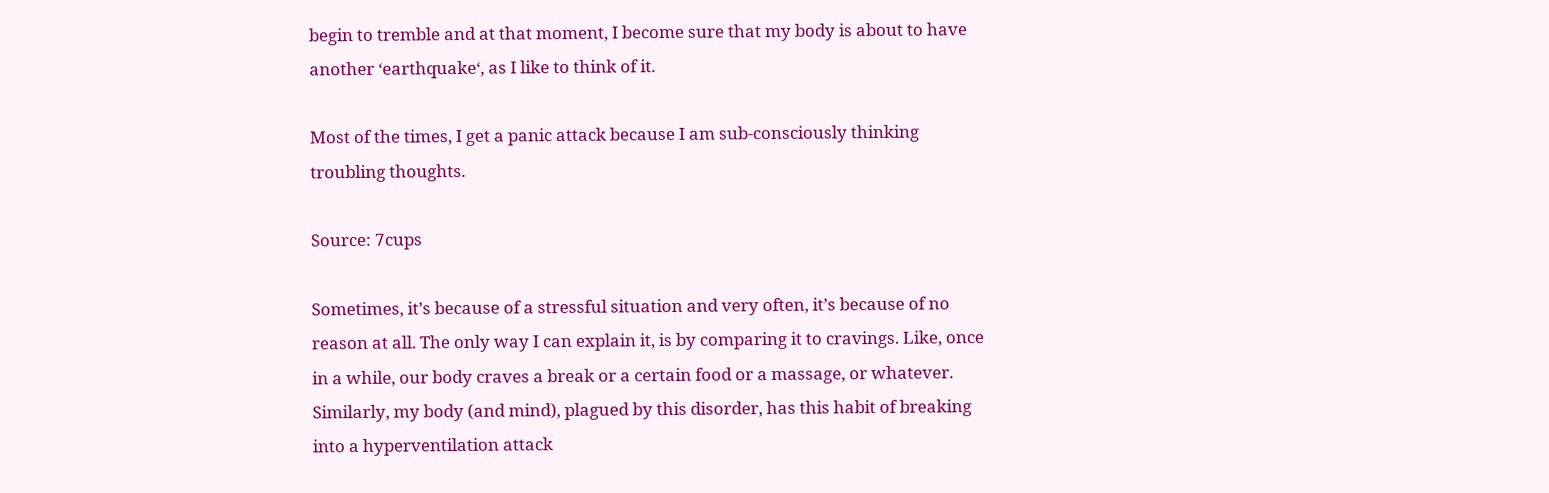begin to tremble and at that moment, I become sure that my body is about to have another ‘earthquake‘, as I like to think of it.

Most of the times, I get a panic attack because I am sub-consciously thinking troubling thoughts.

Source: 7cups

Sometimes, it’s because of a stressful situation and very often, it’s because of no reason at all. The only way I can explain it, is by comparing it to cravings. Like, once in a while, our body craves a break or a certain food or a massage, or whatever. Similarly, my body (and mind), plagued by this disorder, has this habit of breaking into a hyperventilation attack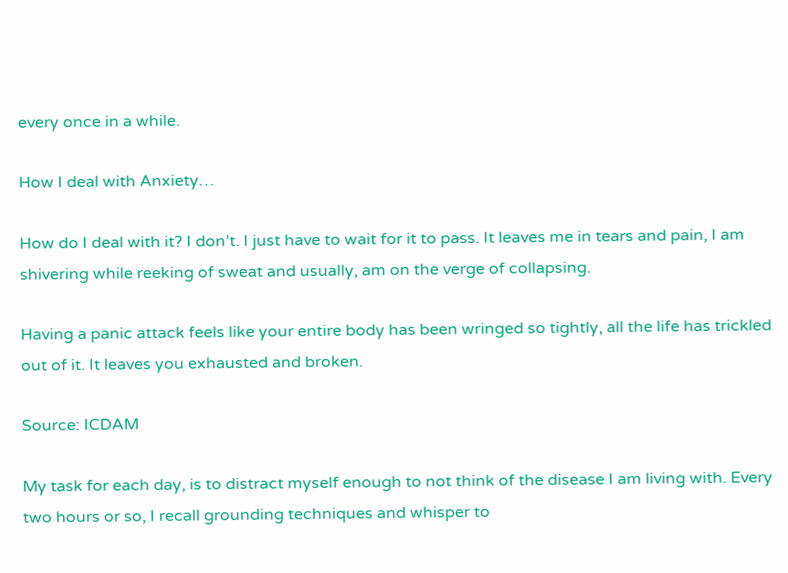every once in a while.

How I deal with Anxiety…

How do I deal with it? I don’t. I just have to wait for it to pass. It leaves me in tears and pain, I am shivering while reeking of sweat and usually, am on the verge of collapsing.

Having a panic attack feels like your entire body has been wringed so tightly, all the life has trickled out of it. It leaves you exhausted and broken.

Source: ICDAM

My task for each day, is to distract myself enough to not think of the disease I am living with. Every two hours or so, I recall grounding techniques and whisper to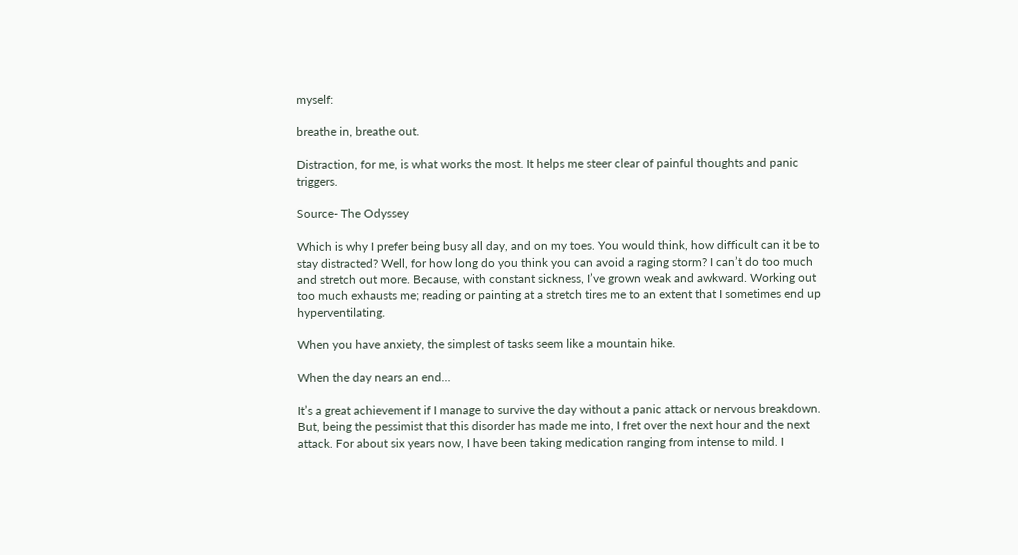myself:

breathe in, breathe out.

Distraction, for me, is what works the most. It helps me steer clear of painful thoughts and panic triggers.

Source- The Odyssey

Which is why I prefer being busy all day, and on my toes. You would think, how difficult can it be to stay distracted? Well, for how long do you think you can avoid a raging storm? I can’t do too much and stretch out more. Because, with constant sickness, I’ve grown weak and awkward. Working out too much exhausts me; reading or painting at a stretch tires me to an extent that I sometimes end up hyperventilating.

When you have anxiety, the simplest of tasks seem like a mountain hike.

When the day nears an end…

It’s a great achievement if I manage to survive the day without a panic attack or nervous breakdown. But, being the pessimist that this disorder has made me into, I fret over the next hour and the next attack. For about six years now, I have been taking medication ranging from intense to mild. I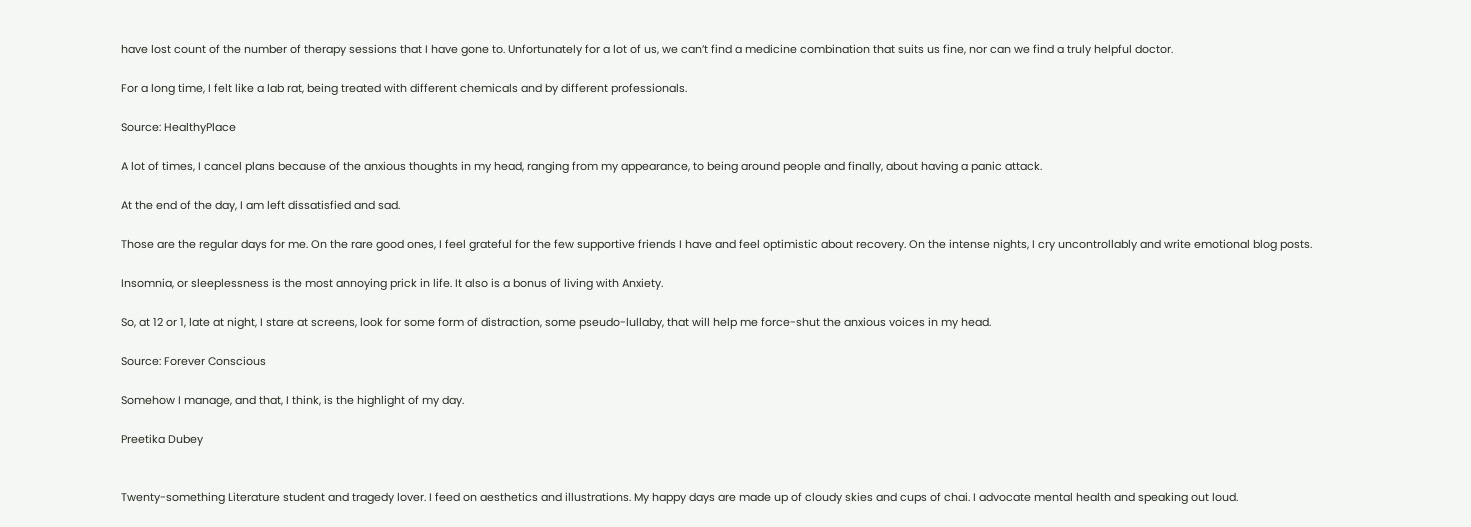have lost count of the number of therapy sessions that I have gone to. Unfortunately for a lot of us, we can’t find a medicine combination that suits us fine, nor can we find a truly helpful doctor.

For a long time, I felt like a lab rat, being treated with different chemicals and by different professionals.

Source: HealthyPlace

A lot of times, I cancel plans because of the anxious thoughts in my head, ranging from my appearance, to being around people and finally, about having a panic attack.

At the end of the day, I am left dissatisfied and sad.

Those are the regular days for me. On the rare good ones, I feel grateful for the few supportive friends I have and feel optimistic about recovery. On the intense nights, I cry uncontrollably and write emotional blog posts.

Insomnia, or sleeplessness is the most annoying prick in life. It also is a bonus of living with Anxiety.

So, at 12 or 1, late at night, I stare at screens, look for some form of distraction, some pseudo-lullaby, that will help me force-shut the anxious voices in my head.

Source: Forever Conscious

Somehow I manage, and that, I think, is the highlight of my day.

Preetika Dubey


Twenty-something Literature student and tragedy lover. I feed on aesthetics and illustrations. My happy days are made up of cloudy skies and cups of chai. I advocate mental health and speaking out loud.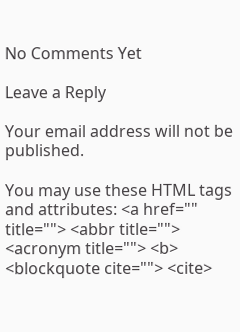No Comments Yet

Leave a Reply

Your email address will not be published.

You may use these HTML tags and attributes: <a href="" title=""> <abbr title=""> <acronym title=""> <b> <blockquote cite=""> <cite>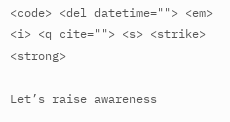<code> <del datetime=""> <em> <i> <q cite=""> <s> <strike> <strong>

Let’s raise awareness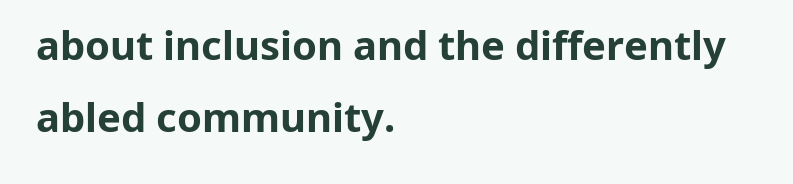about inclusion and the differently abled community.